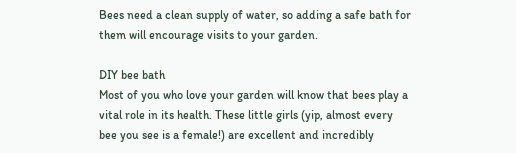Bees need a clean supply of water, so adding a safe bath for them will encourage visits to your garden.

DIY bee bath
Most of you who love your garden will know that bees play a vital role in its health. These little girls (yip, almost every bee you see is a female!) are excellent and incredibly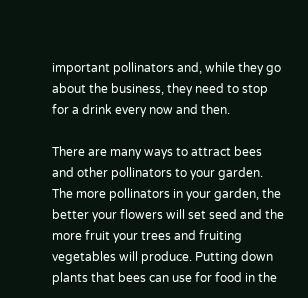important pollinators and, while they go about the business, they need to stop for a drink every now and then.

There are many ways to attract bees and other pollinators to your garden. The more pollinators in your garden, the better your flowers will set seed and the more fruit your trees and fruiting vegetables will produce. Putting down plants that bees can use for food in the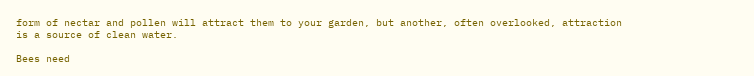form of nectar and pollen will attract them to your garden, but another, often overlooked, attraction is a source of clean water.

Bees need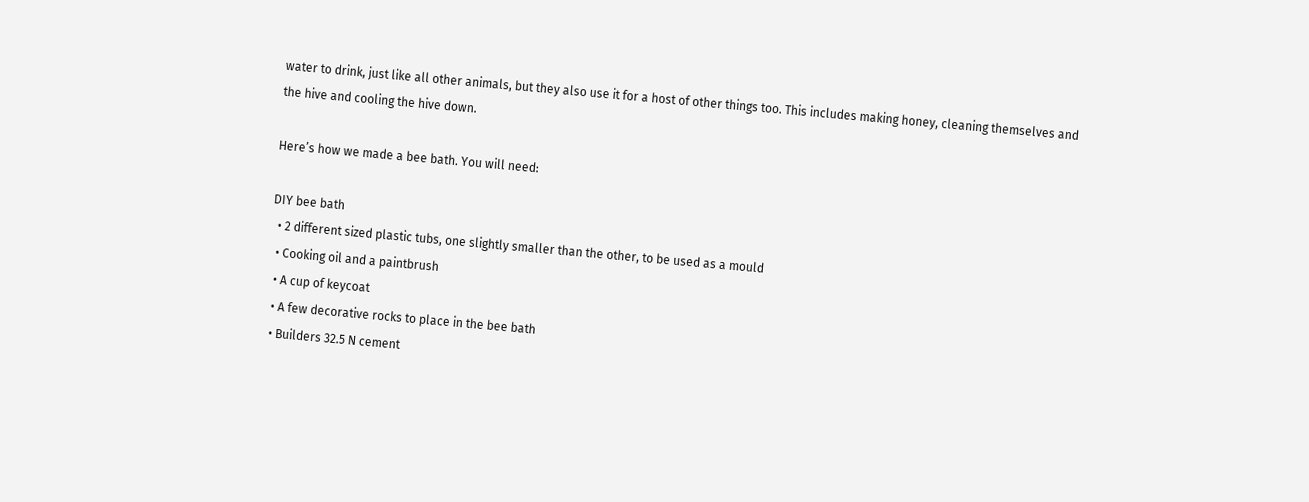water to drink, just like all other animals, but they also use it for a host of other things too. This includes making honey, cleaning themselves and the hive and cooling the hive down.

Here’s how we made a bee bath. You will need:

DIY bee bath
  • 2 different sized plastic tubs, one slightly smaller than the other, to be used as a mould
  • Cooking oil and a paintbrush
  • A cup of keycoat
  • A few decorative rocks to place in the bee bath
  • Builders 32.5 N cement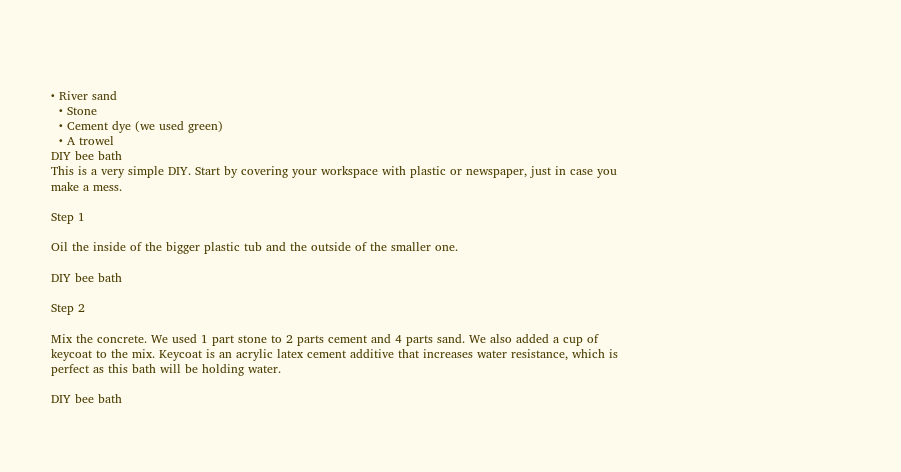• River sand
  • Stone
  • Cement dye (we used green)
  • A trowel
DIY bee bath
This is a very simple DIY. Start by covering your workspace with plastic or newspaper, just in case you make a mess.

Step 1

Oil the inside of the bigger plastic tub and the outside of the smaller one.

DIY bee bath

Step 2

Mix the concrete. We used 1 part stone to 2 parts cement and 4 parts sand. We also added a cup of keycoat to the mix. Keycoat is an acrylic latex cement additive that increases water resistance, which is perfect as this bath will be holding water.

DIY bee bath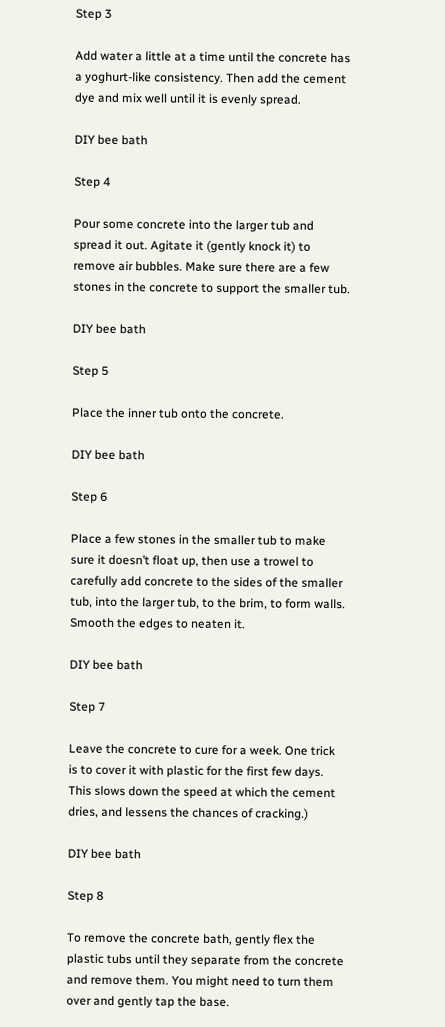Step 3

Add water a little at a time until the concrete has a yoghurt-like consistency. Then add the cement dye and mix well until it is evenly spread.

DIY bee bath

Step 4

Pour some concrete into the larger tub and spread it out. Agitate it (gently knock it) to remove air bubbles. Make sure there are a few stones in the concrete to support the smaller tub.

DIY bee bath

Step 5

Place the inner tub onto the concrete.

DIY bee bath

Step 6

Place a few stones in the smaller tub to make sure it doesn’t float up, then use a trowel to carefully add concrete to the sides of the smaller tub, into the larger tub, to the brim, to form walls. Smooth the edges to neaten it.

DIY bee bath

Step 7

Leave the concrete to cure for a week. One trick is to cover it with plastic for the first few days. This slows down the speed at which the cement dries, and lessens the chances of cracking.)

DIY bee bath

Step 8

To remove the concrete bath, gently flex the plastic tubs until they separate from the concrete and remove them. You might need to turn them over and gently tap the base.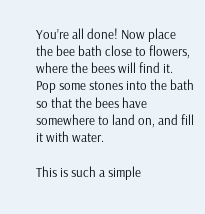You’re all done! Now place the bee bath close to flowers, where the bees will find it. Pop some stones into the bath so that the bees have somewhere to land on, and fill it with water.

This is such a simple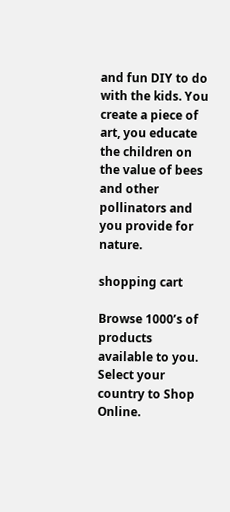and fun DIY to do with the kids. You create a piece of art, you educate the children on the value of bees and other pollinators and you provide for nature.

shopping cart

Browse 1000’s of products available to you. Select your country to Shop Online.